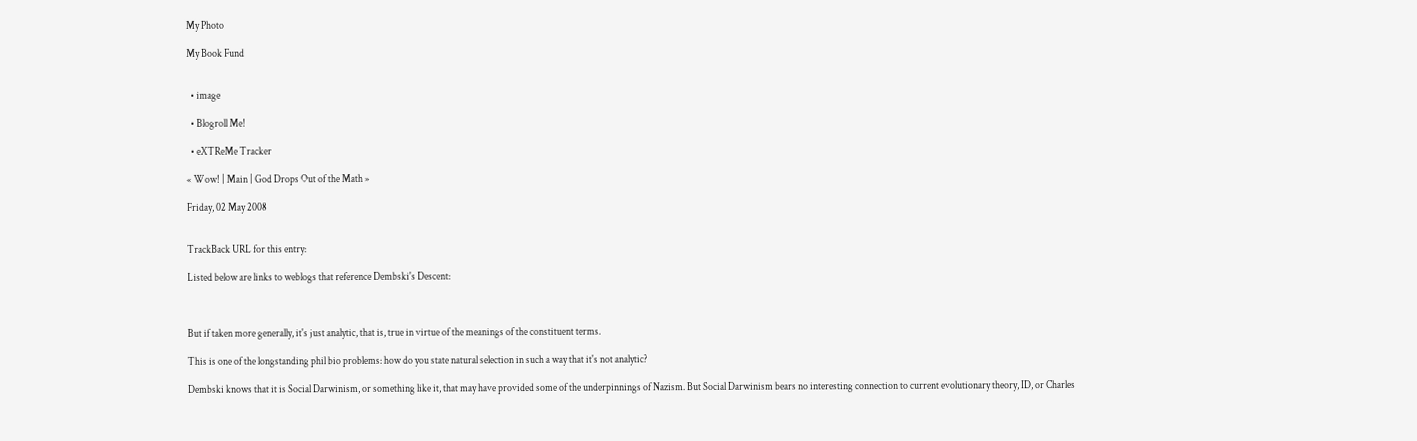My Photo

My Book Fund


  • image

  • Blogroll Me!

  • eXTReMe Tracker

« Wow! | Main | God Drops Out of the Math »

Friday, 02 May 2008


TrackBack URL for this entry:

Listed below are links to weblogs that reference Dembski's Descent:



But if taken more generally, it's just analytic, that is, true in virtue of the meanings of the constituent terms.

This is one of the longstanding phil bio problems: how do you state natural selection in such a way that it's not analytic?

Dembski knows that it is Social Darwinism, or something like it, that may have provided some of the underpinnings of Nazism. But Social Darwinism bears no interesting connection to current evolutionary theory, ID, or Charles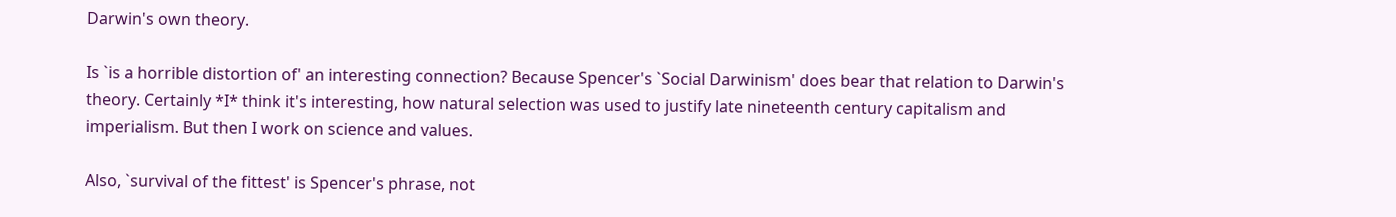Darwin's own theory.

Is `is a horrible distortion of' an interesting connection? Because Spencer's `Social Darwinism' does bear that relation to Darwin's theory. Certainly *I* think it's interesting, how natural selection was used to justify late nineteenth century capitalism and imperialism. But then I work on science and values.

Also, `survival of the fittest' is Spencer's phrase, not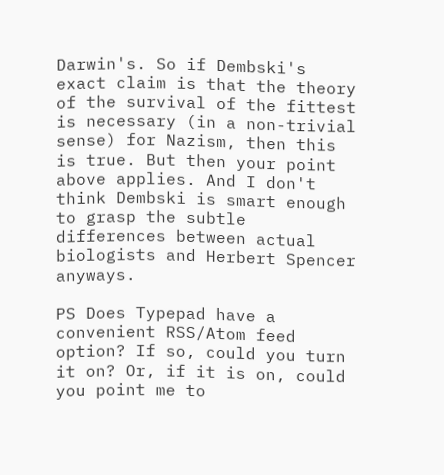Darwin's. So if Dembski's exact claim is that the theory of the survival of the fittest is necessary (in a non-trivial sense) for Nazism, then this is true. But then your point above applies. And I don't think Dembski is smart enough to grasp the subtle differences between actual biologists and Herbert Spencer anyways.

PS Does Typepad have a convenient RSS/Atom feed option? If so, could you turn it on? Or, if it is on, could you point me to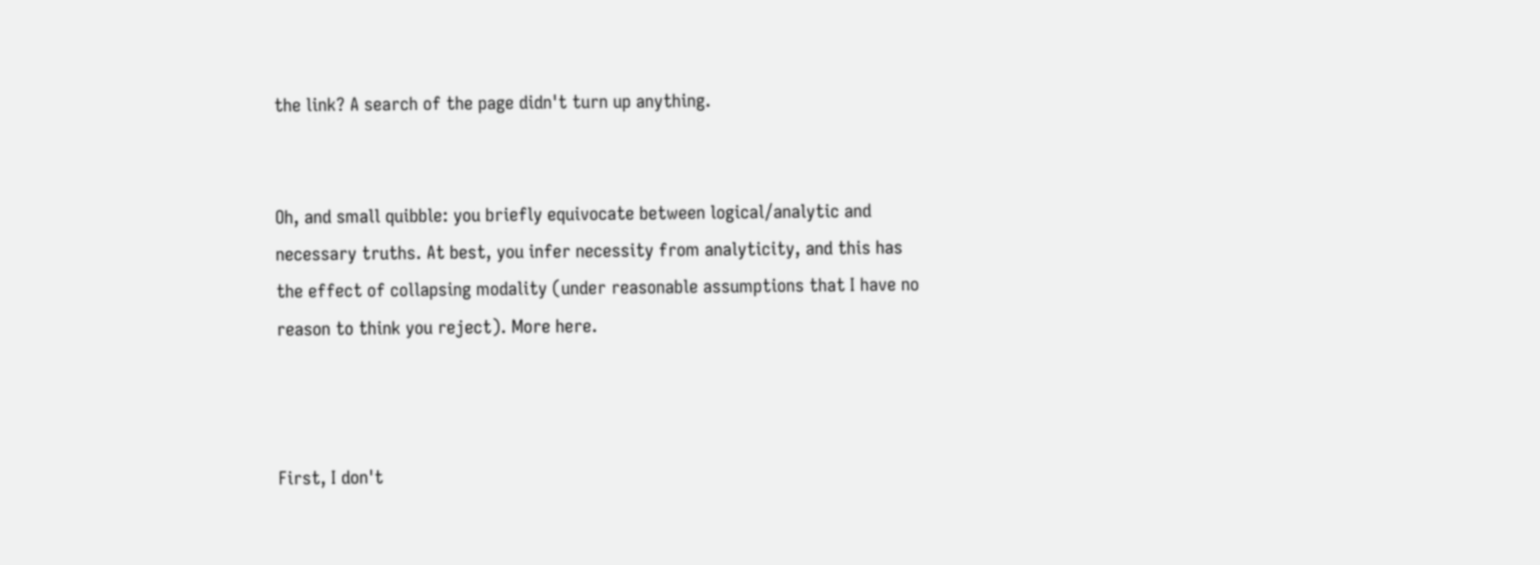the link? A search of the page didn't turn up anything.


Oh, and small quibble: you briefly equivocate between logical/analytic and necessary truths. At best, you infer necessity from analyticity, and this has the effect of collapsing modality (under reasonable assumptions that I have no reason to think you reject). More here.



First, I don't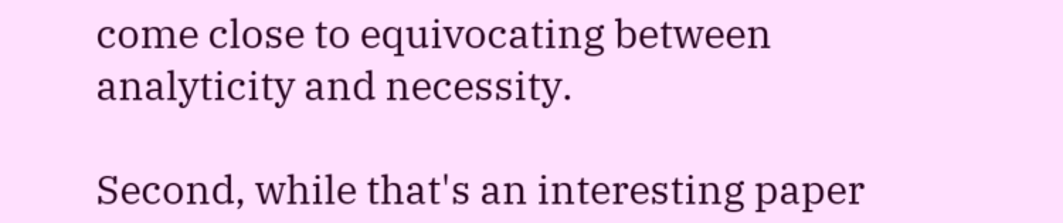come close to equivocating between analyticity and necessity.

Second, while that's an interesting paper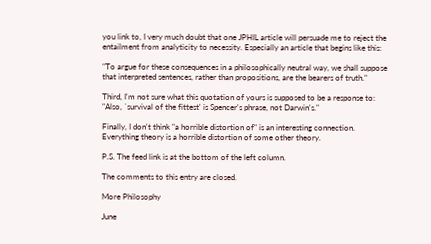you link to, I very much doubt that one JPHIL article will persuade me to reject the entailment from analyticity to necessity. Especially an article that begins like this:

"To argue for these consequences in a philosophically neutral way, we shall suppose that interpreted sentences, rather than propositions, are the bearers of truth."

Third, I'm not sure what this quotation of yours is supposed to be a response to: "Also, `survival of the fittest' is Spencer's phrase, not Darwin's."

Finally, I don't think "a horrible distortion of" is an interesting connection. Everything theory is a horrible distortion of some other theory.

P.S. The feed link is at the bottom of the left column.

The comments to this entry are closed.

More Philosophy

June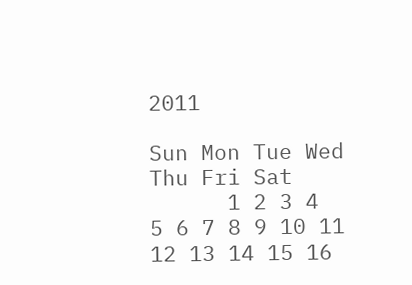2011

Sun Mon Tue Wed Thu Fri Sat
      1 2 3 4
5 6 7 8 9 10 11
12 13 14 15 16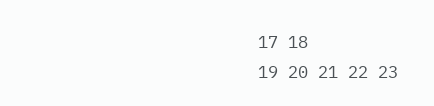17 18
19 20 21 22 23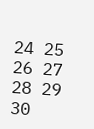24 25
26 27 28 29 30